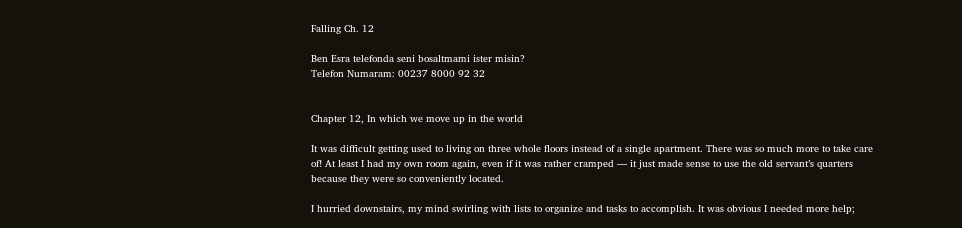Falling Ch. 12

Ben Esra telefonda seni bosaltmami ister misin?
Telefon Numaram: 00237 8000 92 32


Chapter 12, In which we move up in the world

It was difficult getting used to living on three whole floors instead of a single apartment. There was so much more to take care of! At least I had my own room again, even if it was rather cramped — it just made sense to use the old servant’s quarters because they were so conveniently located.

I hurried downstairs, my mind swirling with lists to organize and tasks to accomplish. It was obvious I needed more help;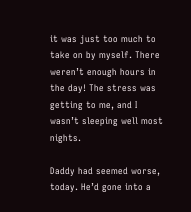it was just too much to take on by myself. There weren’t enough hours in the day! The stress was getting to me, and I wasn’t sleeping well most nights.

Daddy had seemed worse, today. He’d gone into a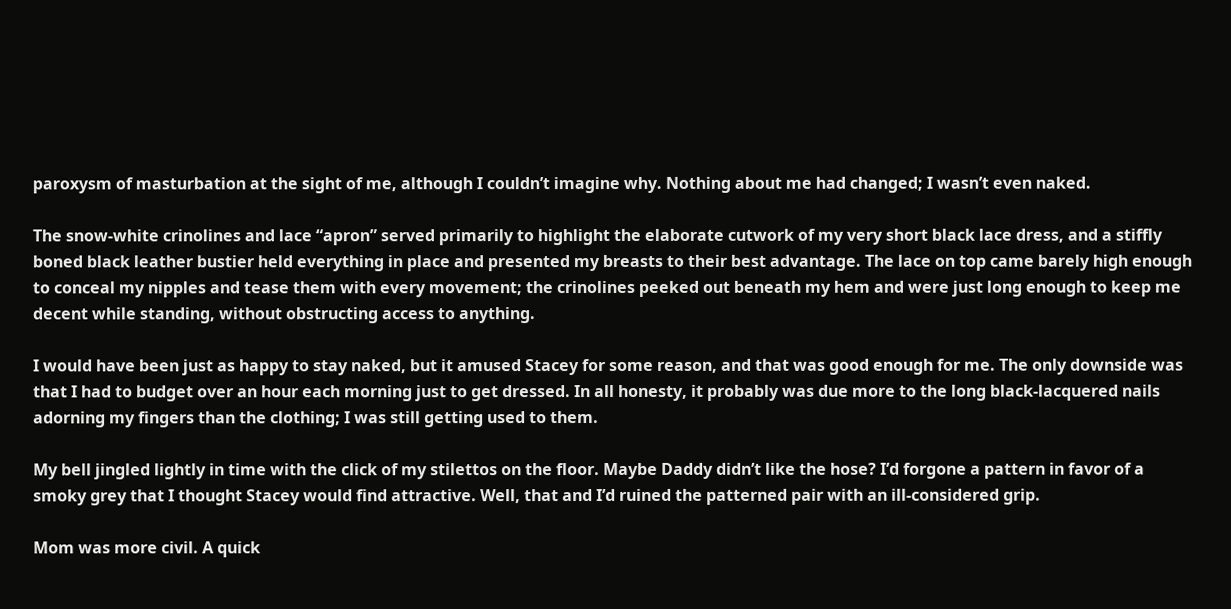paroxysm of masturbation at the sight of me, although I couldn’t imagine why. Nothing about me had changed; I wasn’t even naked.

The snow-white crinolines and lace “apron” served primarily to highlight the elaborate cutwork of my very short black lace dress, and a stiffly boned black leather bustier held everything in place and presented my breasts to their best advantage. The lace on top came barely high enough to conceal my nipples and tease them with every movement; the crinolines peeked out beneath my hem and were just long enough to keep me decent while standing, without obstructing access to anything.

I would have been just as happy to stay naked, but it amused Stacey for some reason, and that was good enough for me. The only downside was that I had to budget over an hour each morning just to get dressed. In all honesty, it probably was due more to the long black-lacquered nails adorning my fingers than the clothing; I was still getting used to them.

My bell jingled lightly in time with the click of my stilettos on the floor. Maybe Daddy didn’t like the hose? I’d forgone a pattern in favor of a smoky grey that I thought Stacey would find attractive. Well, that and I’d ruined the patterned pair with an ill-considered grip.

Mom was more civil. A quick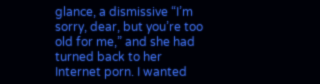glance, a dismissive “I’m sorry, dear, but you’re too old for me,” and she had turned back to her Internet porn. I wanted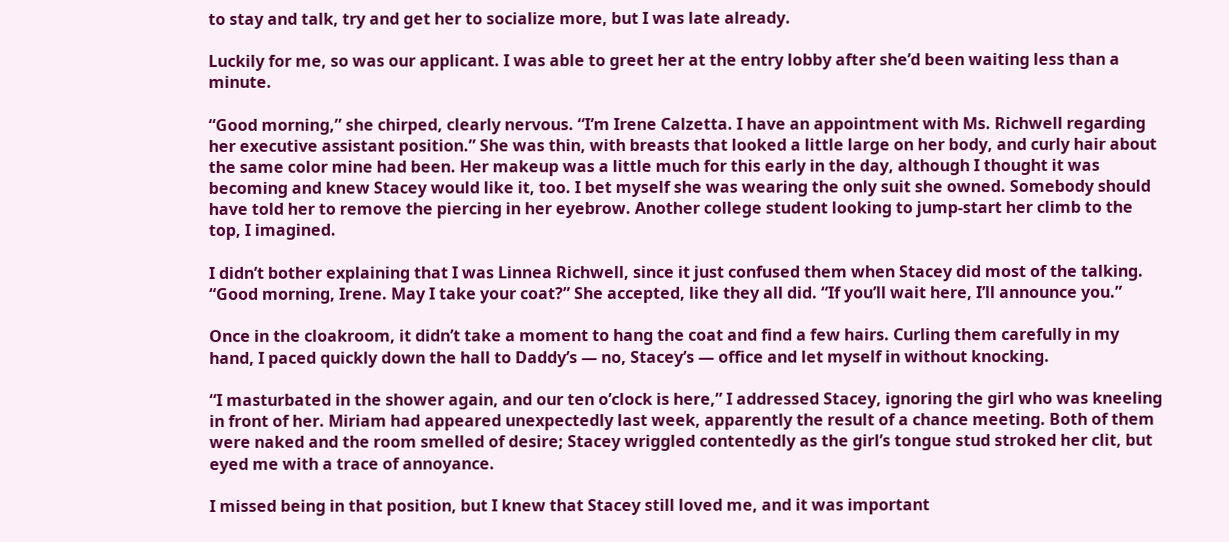to stay and talk, try and get her to socialize more, but I was late already.

Luckily for me, so was our applicant. I was able to greet her at the entry lobby after she’d been waiting less than a minute.

“Good morning,” she chirped, clearly nervous. “I’m Irene Calzetta. I have an appointment with Ms. Richwell regarding her executive assistant position.” She was thin, with breasts that looked a little large on her body, and curly hair about the same color mine had been. Her makeup was a little much for this early in the day, although I thought it was becoming and knew Stacey would like it, too. I bet myself she was wearing the only suit she owned. Somebody should have told her to remove the piercing in her eyebrow. Another college student looking to jump-start her climb to the top, I imagined.

I didn’t bother explaining that I was Linnea Richwell, since it just confused them when Stacey did most of the talking. “Good morning, Irene. May I take your coat?” She accepted, like they all did. “If you’ll wait here, I’ll announce you.”

Once in the cloakroom, it didn’t take a moment to hang the coat and find a few hairs. Curling them carefully in my hand, I paced quickly down the hall to Daddy’s — no, Stacey’s — office and let myself in without knocking.

“I masturbated in the shower again, and our ten o’clock is here,” I addressed Stacey, ignoring the girl who was kneeling in front of her. Miriam had appeared unexpectedly last week, apparently the result of a chance meeting. Both of them were naked and the room smelled of desire; Stacey wriggled contentedly as the girl’s tongue stud stroked her clit, but eyed me with a trace of annoyance.

I missed being in that position, but I knew that Stacey still loved me, and it was important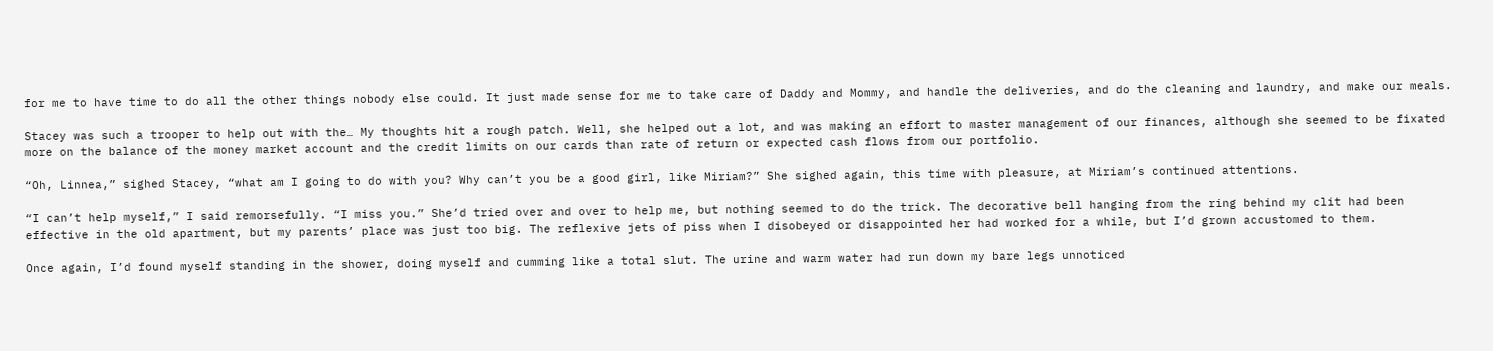for me to have time to do all the other things nobody else could. It just made sense for me to take care of Daddy and Mommy, and handle the deliveries, and do the cleaning and laundry, and make our meals.

Stacey was such a trooper to help out with the… My thoughts hit a rough patch. Well, she helped out a lot, and was making an effort to master management of our finances, although she seemed to be fixated more on the balance of the money market account and the credit limits on our cards than rate of return or expected cash flows from our portfolio.

“Oh, Linnea,” sighed Stacey, “what am I going to do with you? Why can’t you be a good girl, like Miriam?” She sighed again, this time with pleasure, at Miriam’s continued attentions.

“I can’t help myself,” I said remorsefully. “I miss you.” She’d tried over and over to help me, but nothing seemed to do the trick. The decorative bell hanging from the ring behind my clit had been effective in the old apartment, but my parents’ place was just too big. The reflexive jets of piss when I disobeyed or disappointed her had worked for a while, but I’d grown accustomed to them.

Once again, I’d found myself standing in the shower, doing myself and cumming like a total slut. The urine and warm water had run down my bare legs unnoticed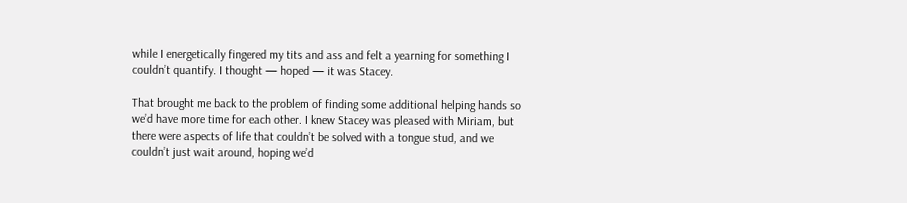while I energetically fingered my tits and ass and felt a yearning for something I couldn’t quantify. I thought — hoped — it was Stacey.

That brought me back to the problem of finding some additional helping hands so we’d have more time for each other. I knew Stacey was pleased with Miriam, but there were aspects of life that couldn’t be solved with a tongue stud, and we couldn’t just wait around, hoping we’d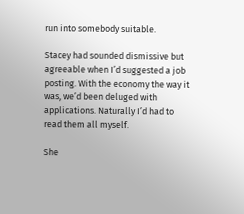run into somebody suitable.

Stacey had sounded dismissive but agreeable when I’d suggested a job posting. With the economy the way it was, we’d been deluged with applications. Naturally I’d had to read them all myself.

She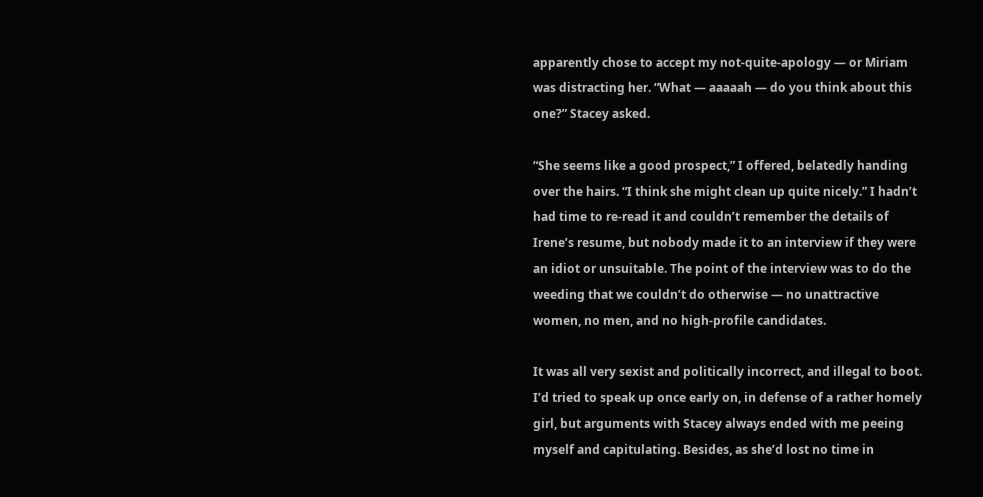apparently chose to accept my not-quite-apology — or Miriam was distracting her. “What — aaaaah — do you think about this one?” Stacey asked.

“She seems like a good prospect,” I offered, belatedly handing over the hairs. “I think she might clean up quite nicely.” I hadn’t had time to re-read it and couldn’t remember the details of Irene’s resume, but nobody made it to an interview if they were an idiot or unsuitable. The point of the interview was to do the weeding that we couldn’t do otherwise — no unattractive women, no men, and no high-profile candidates.

It was all very sexist and politically incorrect, and illegal to boot. I’d tried to speak up once early on, in defense of a rather homely girl, but arguments with Stacey always ended with me peeing myself and capitulating. Besides, as she’d lost no time in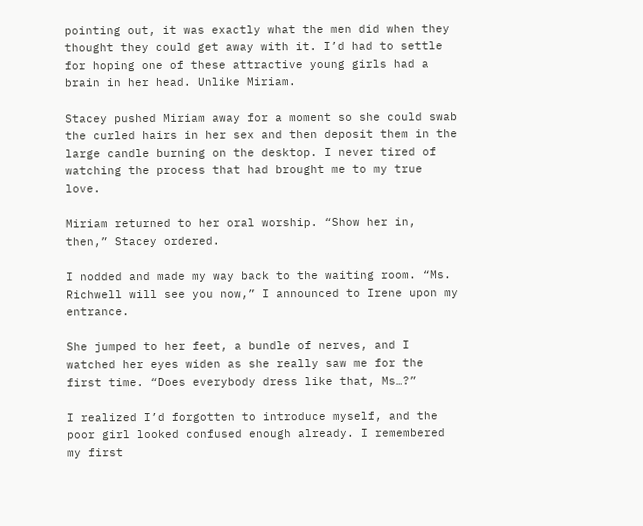pointing out, it was exactly what the men did when they thought they could get away with it. I’d had to settle for hoping one of these attractive young girls had a brain in her head. Unlike Miriam.

Stacey pushed Miriam away for a moment so she could swab the curled hairs in her sex and then deposit them in the large candle burning on the desktop. I never tired of watching the process that had brought me to my true love.

Miriam returned to her oral worship. “Show her in, then,” Stacey ordered.

I nodded and made my way back to the waiting room. “Ms. Richwell will see you now,” I announced to Irene upon my entrance.

She jumped to her feet, a bundle of nerves, and I watched her eyes widen as she really saw me for the first time. “Does everybody dress like that, Ms…?”

I realized I’d forgotten to introduce myself, and the poor girl looked confused enough already. I remembered my first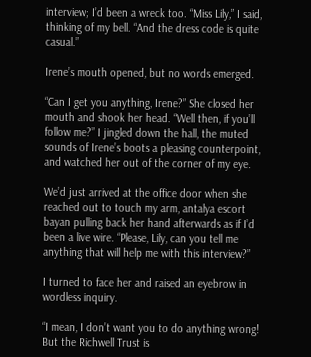interview; I’d been a wreck too. “Miss Lily,” I said, thinking of my bell. “And the dress code is quite casual.”

Irene’s mouth opened, but no words emerged.

“Can I get you anything, Irene?” She closed her mouth and shook her head. “Well then, if you’ll follow me?” I jingled down the hall, the muted sounds of Irene’s boots a pleasing counterpoint, and watched her out of the corner of my eye.

We’d just arrived at the office door when she reached out to touch my arm, antalya escort bayan pulling back her hand afterwards as if I’d been a live wire. “Please, Lily, can you tell me anything that will help me with this interview?”

I turned to face her and raised an eyebrow in wordless inquiry.

“I mean, I don’t want you to do anything wrong! But the Richwell Trust is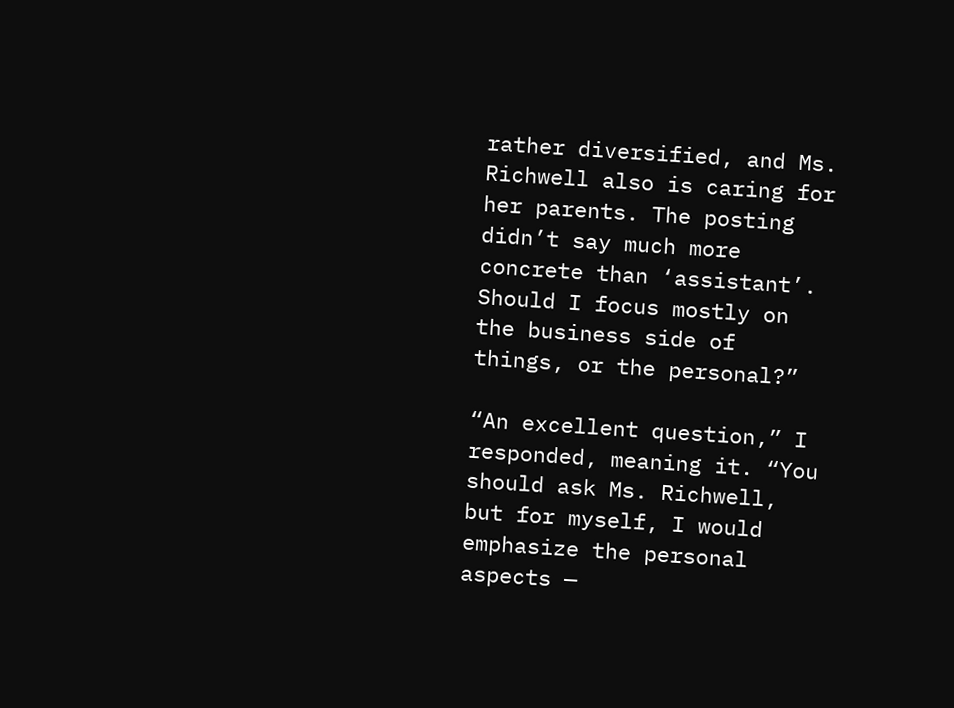rather diversified, and Ms. Richwell also is caring for her parents. The posting didn’t say much more concrete than ‘assistant’. Should I focus mostly on the business side of things, or the personal?”

“An excellent question,” I responded, meaning it. “You should ask Ms. Richwell, but for myself, I would emphasize the personal aspects —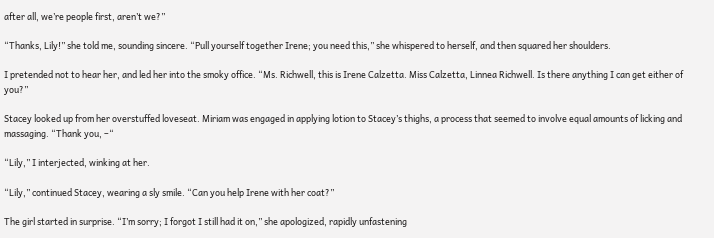after all, we’re people first, aren’t we?”

“Thanks, Lily!” she told me, sounding sincere. “Pull yourself together Irene; you need this,” she whispered to herself, and then squared her shoulders.

I pretended not to hear her, and led her into the smoky office. “Ms. Richwell, this is Irene Calzetta. Miss Calzetta, Linnea Richwell. Is there anything I can get either of you?”

Stacey looked up from her overstuffed loveseat. Miriam was engaged in applying lotion to Stacey’s thighs, a process that seemed to involve equal amounts of licking and massaging. “Thank you, –“

“Lily,” I interjected, winking at her.

“Lily,” continued Stacey, wearing a sly smile. “Can you help Irene with her coat?”

The girl started in surprise. “I’m sorry; I forgot I still had it on,” she apologized, rapidly unfastening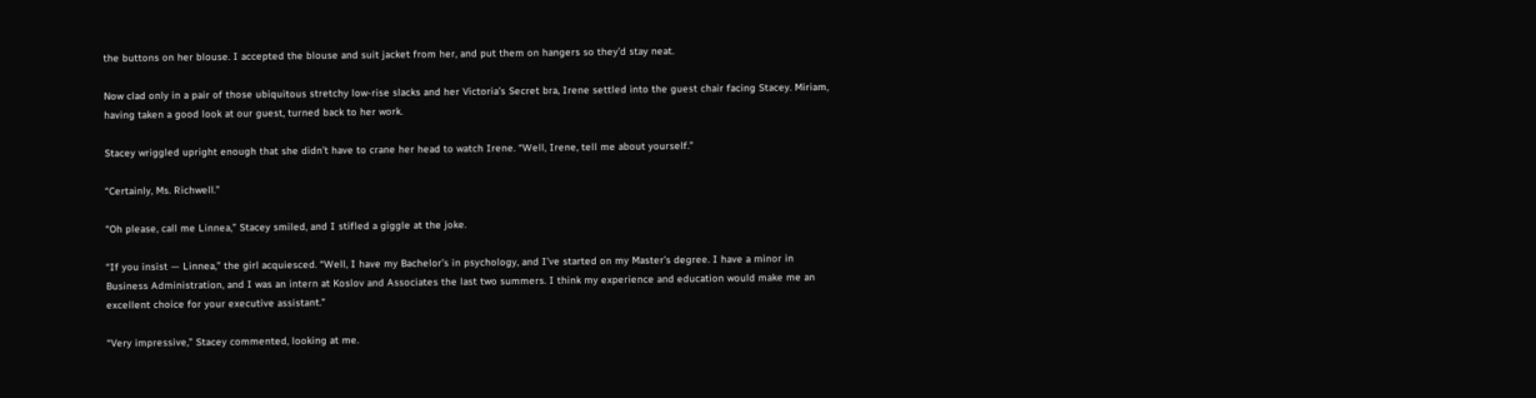the buttons on her blouse. I accepted the blouse and suit jacket from her, and put them on hangers so they’d stay neat.

Now clad only in a pair of those ubiquitous stretchy low-rise slacks and her Victoria’s Secret bra, Irene settled into the guest chair facing Stacey. Miriam, having taken a good look at our guest, turned back to her work.

Stacey wriggled upright enough that she didn’t have to crane her head to watch Irene. “Well, Irene, tell me about yourself.”

“Certainly, Ms. Richwell.”

“Oh please, call me Linnea,” Stacey smiled, and I stifled a giggle at the joke.

“If you insist — Linnea,” the girl acquiesced. “Well, I have my Bachelor’s in psychology, and I’ve started on my Master’s degree. I have a minor in Business Administration, and I was an intern at Koslov and Associates the last two summers. I think my experience and education would make me an excellent choice for your executive assistant.”

“Very impressive,” Stacey commented, looking at me.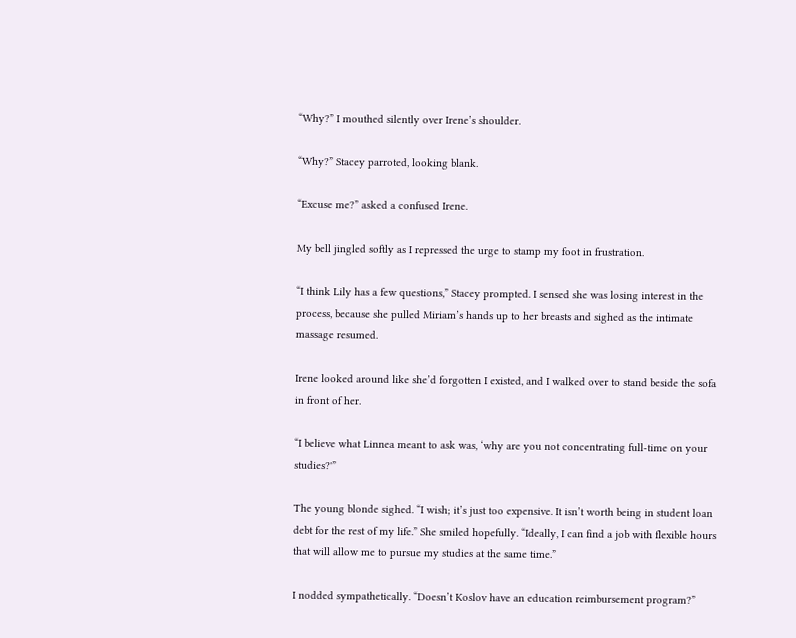“Why?” I mouthed silently over Irene’s shoulder.

“Why?” Stacey parroted, looking blank.

“Excuse me?” asked a confused Irene.

My bell jingled softly as I repressed the urge to stamp my foot in frustration.

“I think Lily has a few questions,” Stacey prompted. I sensed she was losing interest in the process, because she pulled Miriam’s hands up to her breasts and sighed as the intimate massage resumed.

Irene looked around like she’d forgotten I existed, and I walked over to stand beside the sofa in front of her.

“I believe what Linnea meant to ask was, ‘why are you not concentrating full-time on your studies?'”

The young blonde sighed. “I wish; it’s just too expensive. It isn’t worth being in student loan debt for the rest of my life.” She smiled hopefully. “Ideally, I can find a job with flexible hours that will allow me to pursue my studies at the same time.”

I nodded sympathetically. “Doesn’t Koslov have an education reimbursement program?”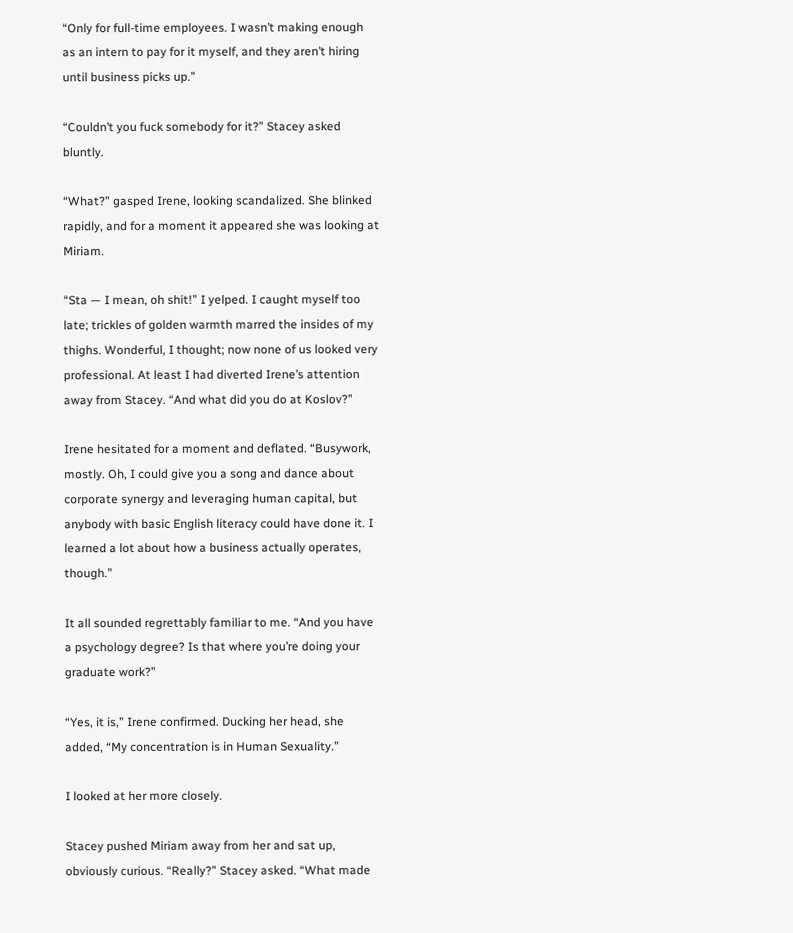“Only for full-time employees. I wasn’t making enough as an intern to pay for it myself, and they aren’t hiring until business picks up.”

“Couldn’t you fuck somebody for it?” Stacey asked bluntly.

“What?” gasped Irene, looking scandalized. She blinked rapidly, and for a moment it appeared she was looking at Miriam.

“Sta — I mean, oh shit!” I yelped. I caught myself too late; trickles of golden warmth marred the insides of my thighs. Wonderful, I thought; now none of us looked very professional. At least I had diverted Irene’s attention away from Stacey. “And what did you do at Koslov?”

Irene hesitated for a moment and deflated. “Busywork, mostly. Oh, I could give you a song and dance about corporate synergy and leveraging human capital, but anybody with basic English literacy could have done it. I learned a lot about how a business actually operates, though.”

It all sounded regrettably familiar to me. “And you have a psychology degree? Is that where you’re doing your graduate work?”

“Yes, it is,” Irene confirmed. Ducking her head, she added, “My concentration is in Human Sexuality.”

I looked at her more closely.

Stacey pushed Miriam away from her and sat up, obviously curious. “Really?” Stacey asked. “What made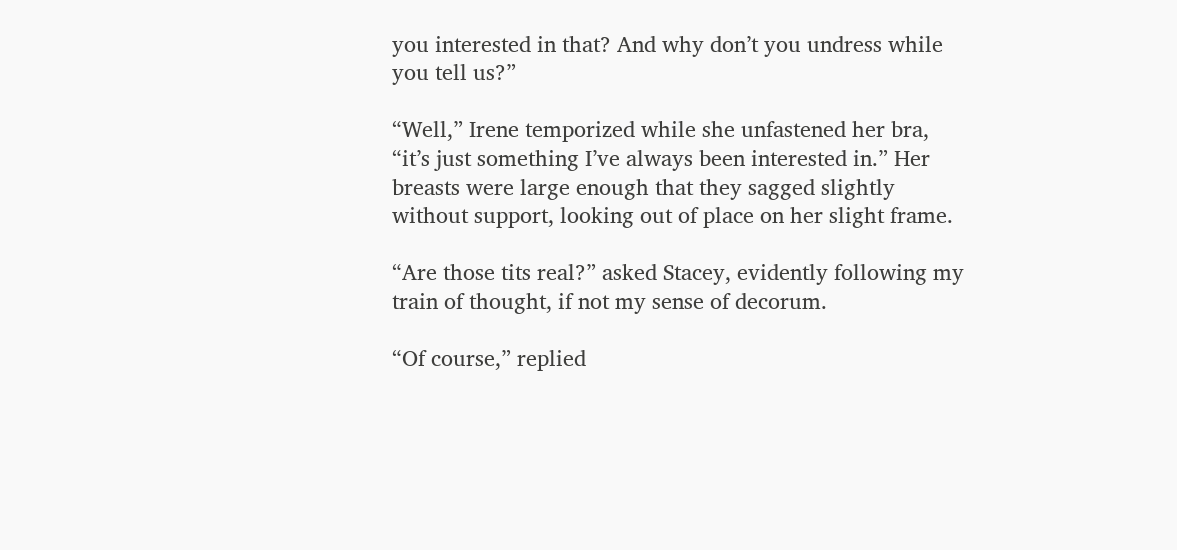you interested in that? And why don’t you undress while you tell us?”

“Well,” Irene temporized while she unfastened her bra, “it’s just something I’ve always been interested in.” Her breasts were large enough that they sagged slightly without support, looking out of place on her slight frame.

“Are those tits real?” asked Stacey, evidently following my train of thought, if not my sense of decorum.

“Of course,” replied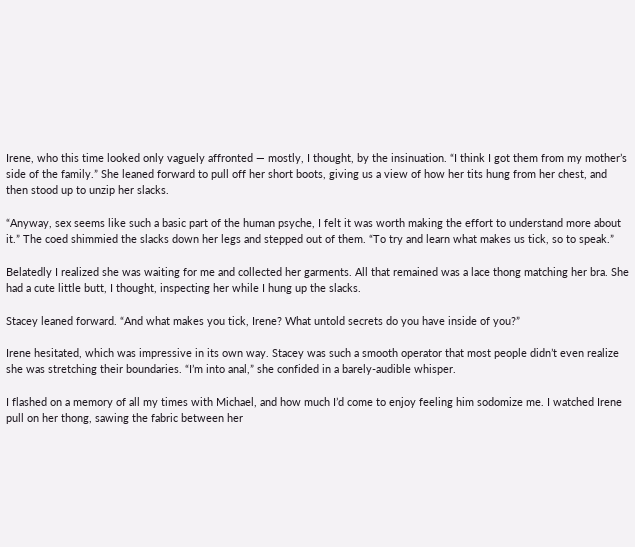Irene, who this time looked only vaguely affronted — mostly, I thought, by the insinuation. “I think I got them from my mother’s side of the family.” She leaned forward to pull off her short boots, giving us a view of how her tits hung from her chest, and then stood up to unzip her slacks.

“Anyway, sex seems like such a basic part of the human psyche, I felt it was worth making the effort to understand more about it.” The coed shimmied the slacks down her legs and stepped out of them. “To try and learn what makes us tick, so to speak.”

Belatedly I realized she was waiting for me and collected her garments. All that remained was a lace thong matching her bra. She had a cute little butt, I thought, inspecting her while I hung up the slacks.

Stacey leaned forward. “And what makes you tick, Irene? What untold secrets do you have inside of you?”

Irene hesitated, which was impressive in its own way. Stacey was such a smooth operator that most people didn’t even realize she was stretching their boundaries. “I’m into anal,” she confided in a barely-audible whisper.

I flashed on a memory of all my times with Michael, and how much I’d come to enjoy feeling him sodomize me. I watched Irene pull on her thong, sawing the fabric between her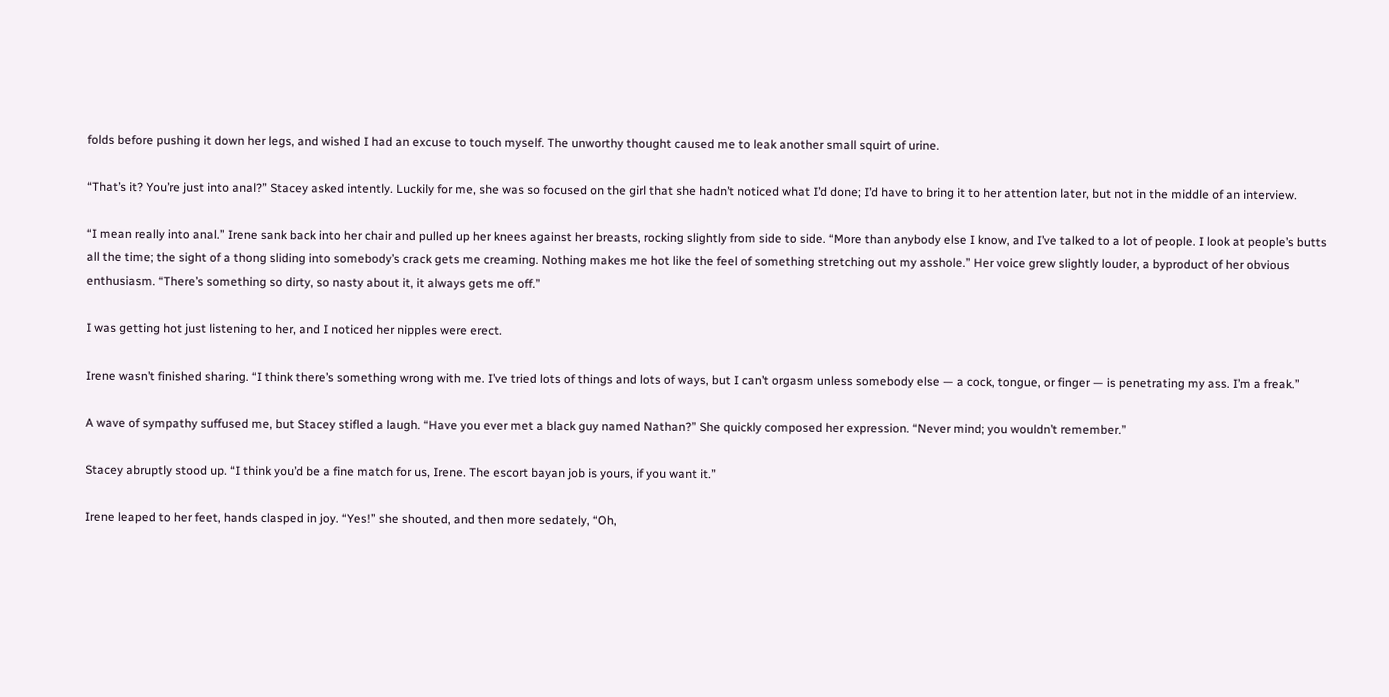folds before pushing it down her legs, and wished I had an excuse to touch myself. The unworthy thought caused me to leak another small squirt of urine.

“That’s it? You’re just into anal?” Stacey asked intently. Luckily for me, she was so focused on the girl that she hadn’t noticed what I’d done; I’d have to bring it to her attention later, but not in the middle of an interview.

“I mean really into anal.” Irene sank back into her chair and pulled up her knees against her breasts, rocking slightly from side to side. “More than anybody else I know, and I’ve talked to a lot of people. I look at people’s butts all the time; the sight of a thong sliding into somebody’s crack gets me creaming. Nothing makes me hot like the feel of something stretching out my asshole.” Her voice grew slightly louder, a byproduct of her obvious enthusiasm. “There’s something so dirty, so nasty about it, it always gets me off.”

I was getting hot just listening to her, and I noticed her nipples were erect.

Irene wasn’t finished sharing. “I think there’s something wrong with me. I’ve tried lots of things and lots of ways, but I can’t orgasm unless somebody else — a cock, tongue, or finger — is penetrating my ass. I’m a freak.”

A wave of sympathy suffused me, but Stacey stifled a laugh. “Have you ever met a black guy named Nathan?” She quickly composed her expression. “Never mind; you wouldn’t remember.”

Stacey abruptly stood up. “I think you’d be a fine match for us, Irene. The escort bayan job is yours, if you want it.”

Irene leaped to her feet, hands clasped in joy. “Yes!” she shouted, and then more sedately, “Oh,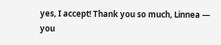yes, I accept! Thank you so much, Linnea — you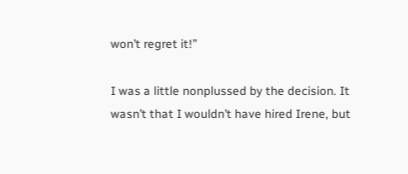won’t regret it!”

I was a little nonplussed by the decision. It wasn’t that I wouldn’t have hired Irene, but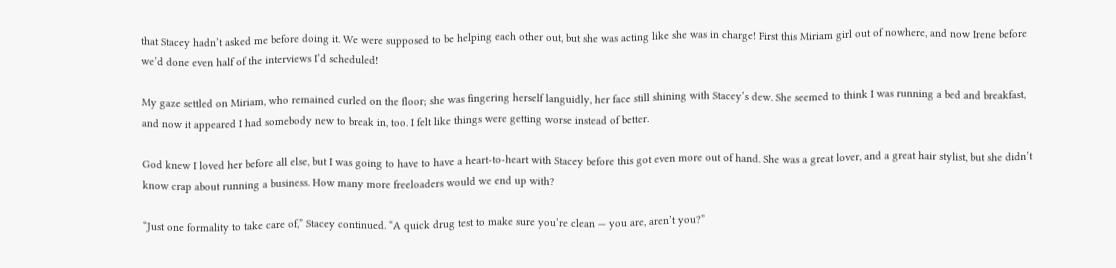that Stacey hadn’t asked me before doing it. We were supposed to be helping each other out, but she was acting like she was in charge! First this Miriam girl out of nowhere, and now Irene before we’d done even half of the interviews I’d scheduled!

My gaze settled on Miriam, who remained curled on the floor; she was fingering herself languidly, her face still shining with Stacey’s dew. She seemed to think I was running a bed and breakfast, and now it appeared I had somebody new to break in, too. I felt like things were getting worse instead of better.

God knew I loved her before all else, but I was going to have to have a heart-to-heart with Stacey before this got even more out of hand. She was a great lover, and a great hair stylist, but she didn’t know crap about running a business. How many more freeloaders would we end up with?

“Just one formality to take care of,” Stacey continued. “A quick drug test to make sure you’re clean — you are, aren’t you?”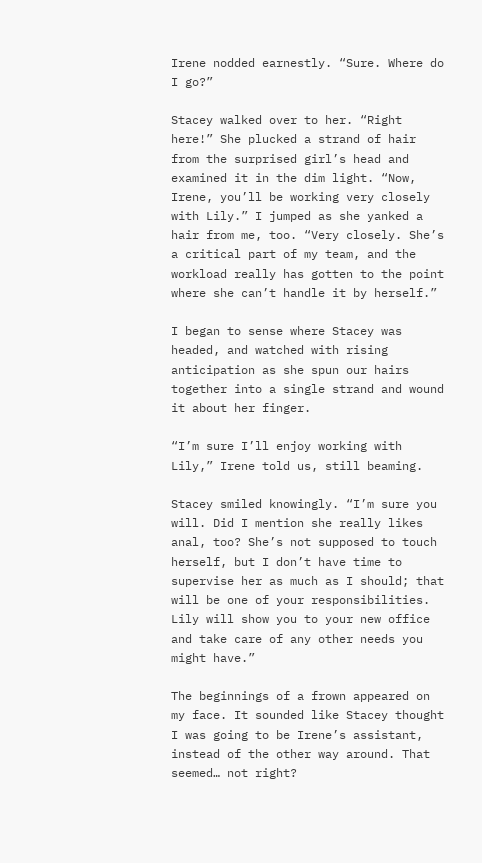Irene nodded earnestly. “Sure. Where do I go?”

Stacey walked over to her. “Right here!” She plucked a strand of hair from the surprised girl’s head and examined it in the dim light. “Now, Irene, you’ll be working very closely with Lily.” I jumped as she yanked a hair from me, too. “Very closely. She’s a critical part of my team, and the workload really has gotten to the point where she can’t handle it by herself.”

I began to sense where Stacey was headed, and watched with rising anticipation as she spun our hairs together into a single strand and wound it about her finger.

“I’m sure I’ll enjoy working with Lily,” Irene told us, still beaming.

Stacey smiled knowingly. “I’m sure you will. Did I mention she really likes anal, too? She’s not supposed to touch herself, but I don’t have time to supervise her as much as I should; that will be one of your responsibilities. Lily will show you to your new office and take care of any other needs you might have.”

The beginnings of a frown appeared on my face. It sounded like Stacey thought I was going to be Irene’s assistant, instead of the other way around. That seemed… not right?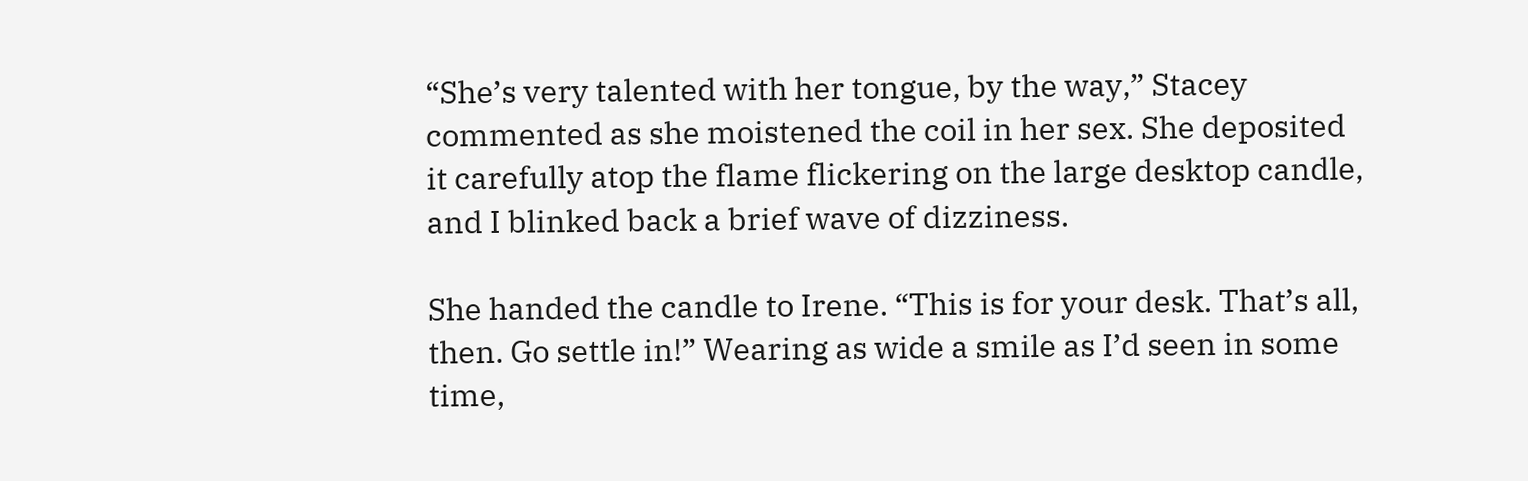“She’s very talented with her tongue, by the way,” Stacey commented as she moistened the coil in her sex. She deposited it carefully atop the flame flickering on the large desktop candle, and I blinked back a brief wave of dizziness.

She handed the candle to Irene. “This is for your desk. That’s all, then. Go settle in!” Wearing as wide a smile as I’d seen in some time,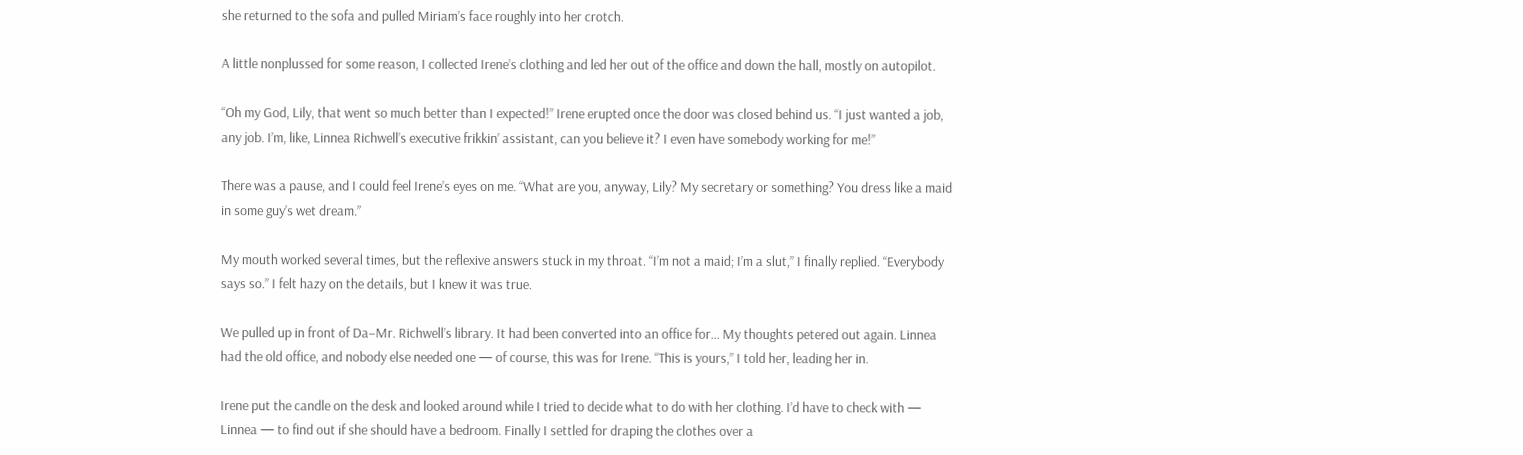she returned to the sofa and pulled Miriam’s face roughly into her crotch.

A little nonplussed for some reason, I collected Irene’s clothing and led her out of the office and down the hall, mostly on autopilot.

“Oh my God, Lily, that went so much better than I expected!” Irene erupted once the door was closed behind us. “I just wanted a job, any job. I’m, like, Linnea Richwell’s executive frikkin’ assistant, can you believe it? I even have somebody working for me!”

There was a pause, and I could feel Irene’s eyes on me. “What are you, anyway, Lily? My secretary or something? You dress like a maid in some guy’s wet dream.”

My mouth worked several times, but the reflexive answers stuck in my throat. “I’m not a maid; I’m a slut,” I finally replied. “Everybody says so.” I felt hazy on the details, but I knew it was true.

We pulled up in front of Da–Mr. Richwell’s library. It had been converted into an office for… My thoughts petered out again. Linnea had the old office, and nobody else needed one — of course, this was for Irene. “This is yours,” I told her, leading her in.

Irene put the candle on the desk and looked around while I tried to decide what to do with her clothing. I’d have to check with — Linnea — to find out if she should have a bedroom. Finally I settled for draping the clothes over a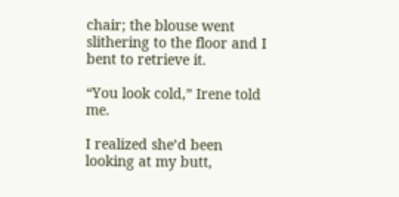chair; the blouse went slithering to the floor and I bent to retrieve it.

“You look cold,” Irene told me.

I realized she’d been looking at my butt,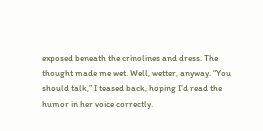exposed beneath the crinolines and dress. The thought made me wet. Well, wetter, anyway. “You should talk,” I teased back, hoping I’d read the humor in her voice correctly.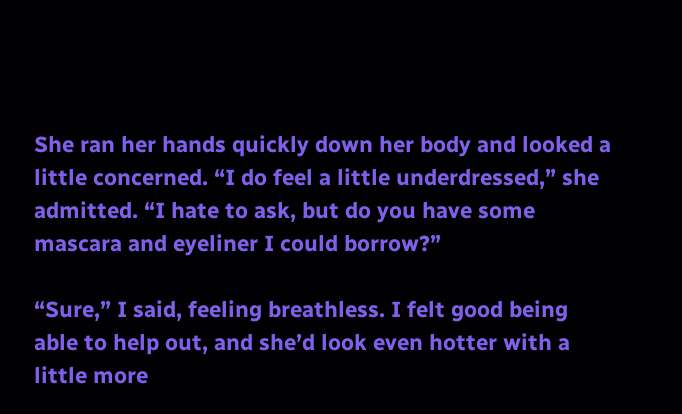She ran her hands quickly down her body and looked a little concerned. “I do feel a little underdressed,” she admitted. “I hate to ask, but do you have some mascara and eyeliner I could borrow?”

“Sure,” I said, feeling breathless. I felt good being able to help out, and she’d look even hotter with a little more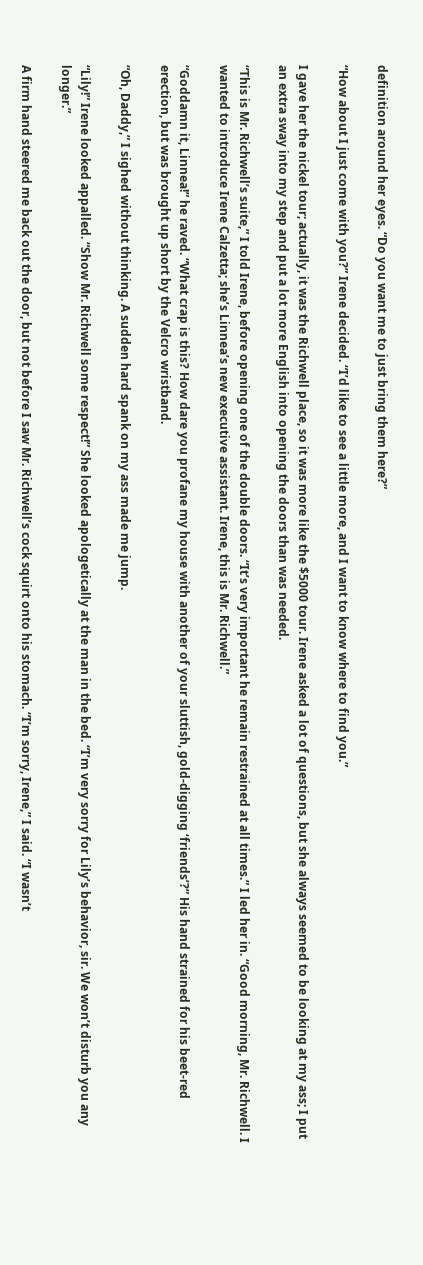definition around her eyes. “Do you want me to just bring them here?”

“How about I just come with you?” Irene decided. “I’d like to see a little more, and I want to know where to find you.”

I gave her the nickel tour; actually, it was the Richwell place, so it was more like the $5000 tour. Irene asked a lot of questions, but she always seemed to be looking at my ass; I put an extra sway into my step and put a lot more English into opening the doors than was needed.

“This is Mr. Richwell’s suite,” I told Irene, before opening one of the double doors. “It’s very important he remain restrained at all times.” I led her in. “Good morning, Mr. Richwell. I wanted to introduce Irene Calzetta; she’s Linnea’s new executive assistant. Irene, this is Mr. Richwell.”

“Goddamn it, Linnea!” he raved. “What crap is this? How dare you profane my house with another of your sluttish, gold-digging ‘friends’?” His hand strained for his beet-red erection, but was brought up short by the Velcro wristband.

“Oh, Daddy,” I sighed without thinking. A sudden hard spank on my ass made me jump.

“Lily!” Irene looked appalled. “Show Mr. Richwell some respect!” She looked apologetically at the man in the bed. “I’m very sorry for Lily’s behavior, sir. We won’t disturb you any longer.”

A firm hand steered me back out the door, but not before I saw Mr. Richwell’s cock squirt onto his stomach. “I’m sorry, Irene,” I said. “I wasn’t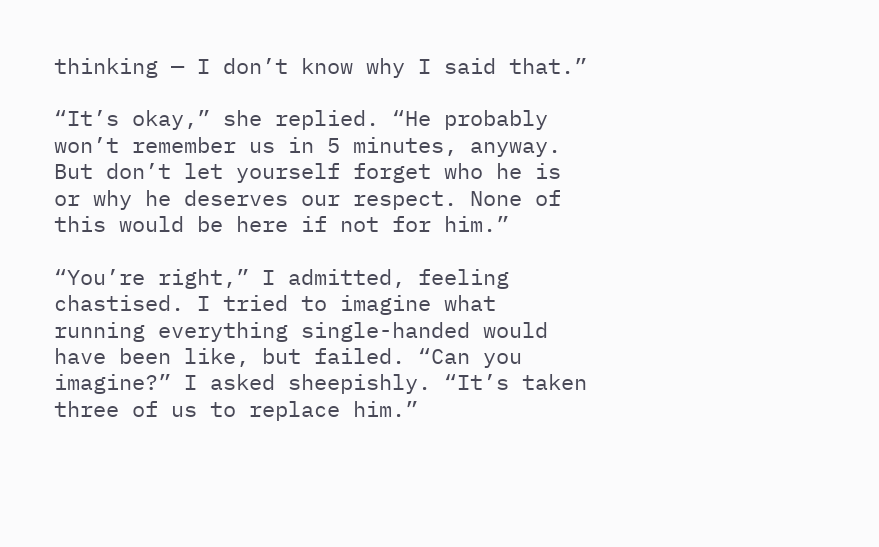thinking — I don’t know why I said that.”

“It’s okay,” she replied. “He probably won’t remember us in 5 minutes, anyway. But don’t let yourself forget who he is or why he deserves our respect. None of this would be here if not for him.”

“You’re right,” I admitted, feeling chastised. I tried to imagine what running everything single-handed would have been like, but failed. “Can you imagine?” I asked sheepishly. “It’s taken three of us to replace him.”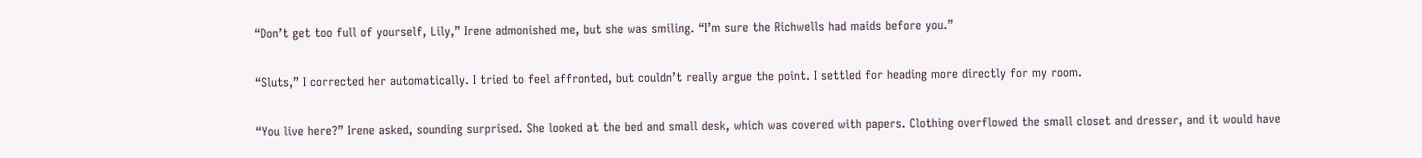“Don’t get too full of yourself, Lily,” Irene admonished me, but she was smiling. “I’m sure the Richwells had maids before you.”

“Sluts,” I corrected her automatically. I tried to feel affronted, but couldn’t really argue the point. I settled for heading more directly for my room.

“You live here?” Irene asked, sounding surprised. She looked at the bed and small desk, which was covered with papers. Clothing overflowed the small closet and dresser, and it would have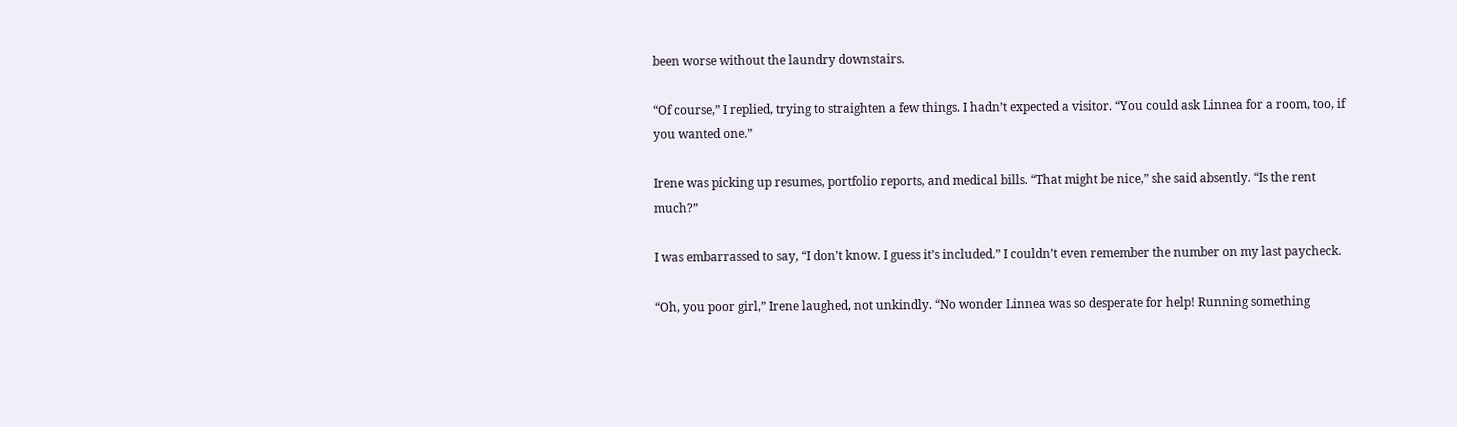been worse without the laundry downstairs.

“Of course,” I replied, trying to straighten a few things. I hadn’t expected a visitor. “You could ask Linnea for a room, too, if you wanted one.”

Irene was picking up resumes, portfolio reports, and medical bills. “That might be nice,” she said absently. “Is the rent much?”

I was embarrassed to say, “I don’t know. I guess it’s included.” I couldn’t even remember the number on my last paycheck.

“Oh, you poor girl,” Irene laughed, not unkindly. “No wonder Linnea was so desperate for help! Running something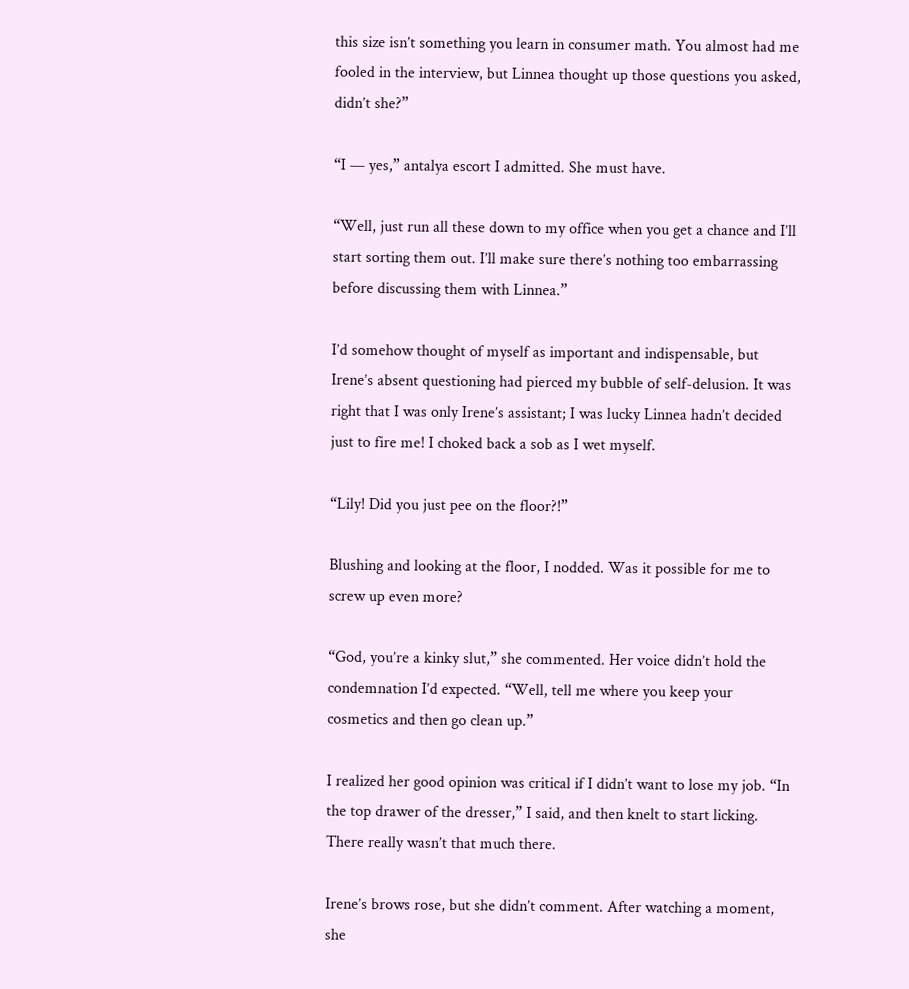this size isn’t something you learn in consumer math. You almost had me fooled in the interview, but Linnea thought up those questions you asked, didn’t she?”

“I — yes,” antalya escort I admitted. She must have.

“Well, just run all these down to my office when you get a chance and I’ll start sorting them out. I’ll make sure there’s nothing too embarrassing before discussing them with Linnea.”

I’d somehow thought of myself as important and indispensable, but Irene’s absent questioning had pierced my bubble of self-delusion. It was right that I was only Irene’s assistant; I was lucky Linnea hadn’t decided just to fire me! I choked back a sob as I wet myself.

“Lily! Did you just pee on the floor?!”

Blushing and looking at the floor, I nodded. Was it possible for me to screw up even more?

“God, you’re a kinky slut,” she commented. Her voice didn’t hold the condemnation I’d expected. “Well, tell me where you keep your cosmetics and then go clean up.”

I realized her good opinion was critical if I didn’t want to lose my job. “In the top drawer of the dresser,” I said, and then knelt to start licking. There really wasn’t that much there.

Irene’s brows rose, but she didn’t comment. After watching a moment, she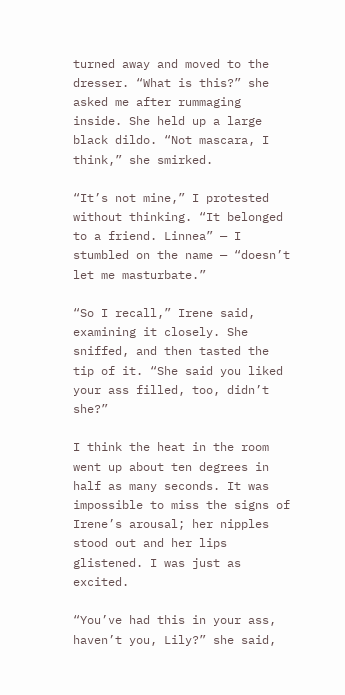turned away and moved to the dresser. “What is this?” she asked me after rummaging inside. She held up a large black dildo. “Not mascara, I think,” she smirked.

“It’s not mine,” I protested without thinking. “It belonged to a friend. Linnea” — I stumbled on the name — “doesn’t let me masturbate.”

“So I recall,” Irene said, examining it closely. She sniffed, and then tasted the tip of it. “She said you liked your ass filled, too, didn’t she?”

I think the heat in the room went up about ten degrees in half as many seconds. It was impossible to miss the signs of Irene’s arousal; her nipples stood out and her lips glistened. I was just as excited.

“You’ve had this in your ass, haven’t you, Lily?” she said,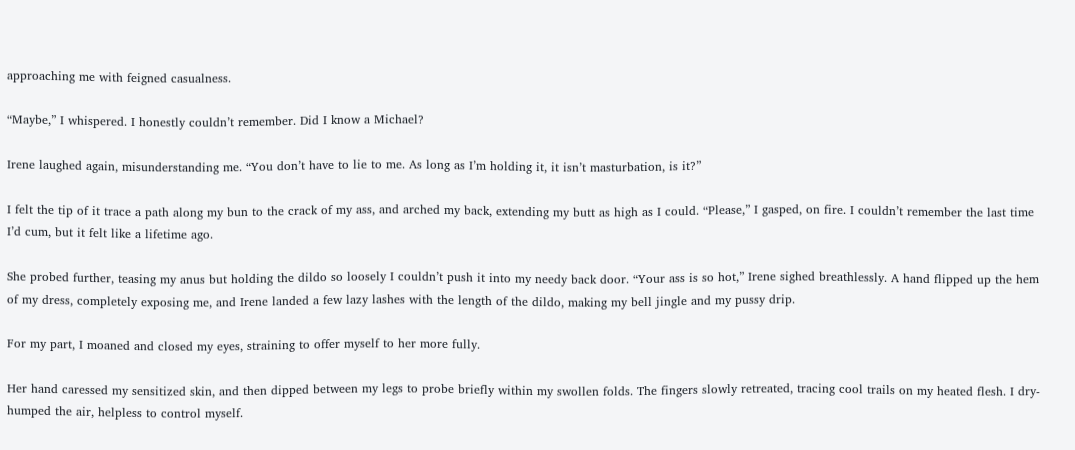approaching me with feigned casualness.

“Maybe,” I whispered. I honestly couldn’t remember. Did I know a Michael?

Irene laughed again, misunderstanding me. “You don’t have to lie to me. As long as I’m holding it, it isn’t masturbation, is it?”

I felt the tip of it trace a path along my bun to the crack of my ass, and arched my back, extending my butt as high as I could. “Please,” I gasped, on fire. I couldn’t remember the last time I’d cum, but it felt like a lifetime ago.

She probed further, teasing my anus but holding the dildo so loosely I couldn’t push it into my needy back door. “Your ass is so hot,” Irene sighed breathlessly. A hand flipped up the hem of my dress, completely exposing me, and Irene landed a few lazy lashes with the length of the dildo, making my bell jingle and my pussy drip.

For my part, I moaned and closed my eyes, straining to offer myself to her more fully.

Her hand caressed my sensitized skin, and then dipped between my legs to probe briefly within my swollen folds. The fingers slowly retreated, tracing cool trails on my heated flesh. I dry-humped the air, helpless to control myself.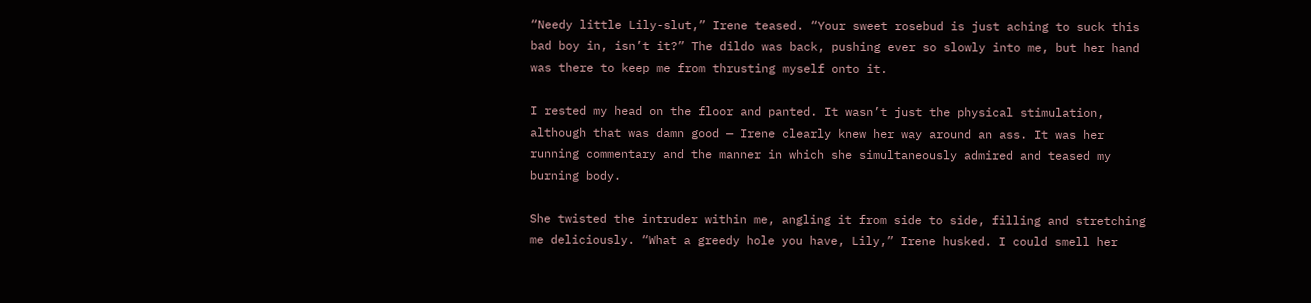“Needy little Lily-slut,” Irene teased. “Your sweet rosebud is just aching to suck this bad boy in, isn’t it?” The dildo was back, pushing ever so slowly into me, but her hand was there to keep me from thrusting myself onto it.

I rested my head on the floor and panted. It wasn’t just the physical stimulation, although that was damn good — Irene clearly knew her way around an ass. It was her running commentary and the manner in which she simultaneously admired and teased my burning body.

She twisted the intruder within me, angling it from side to side, filling and stretching me deliciously. “What a greedy hole you have, Lily,” Irene husked. I could smell her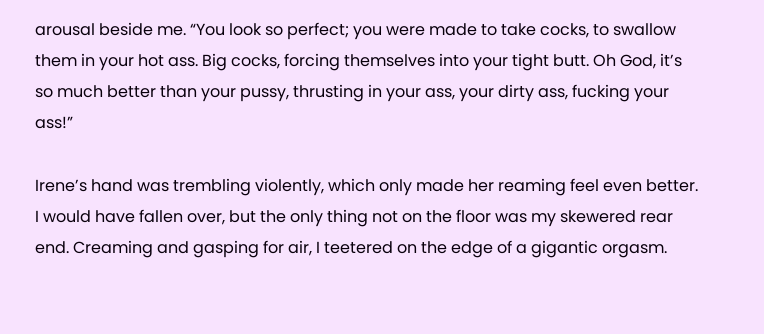arousal beside me. “You look so perfect; you were made to take cocks, to swallow them in your hot ass. Big cocks, forcing themselves into your tight butt. Oh God, it’s so much better than your pussy, thrusting in your ass, your dirty ass, fucking your ass!”

Irene’s hand was trembling violently, which only made her reaming feel even better. I would have fallen over, but the only thing not on the floor was my skewered rear end. Creaming and gasping for air, I teetered on the edge of a gigantic orgasm.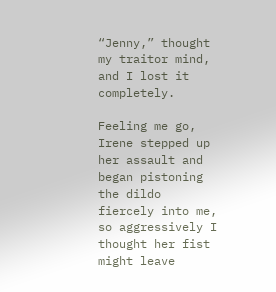“Jenny,” thought my traitor mind, and I lost it completely.

Feeling me go, Irene stepped up her assault and began pistoning the dildo fiercely into me, so aggressively I thought her fist might leave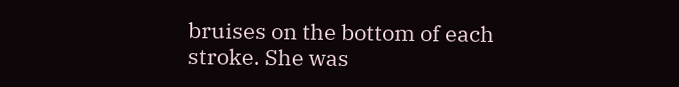bruises on the bottom of each stroke. She was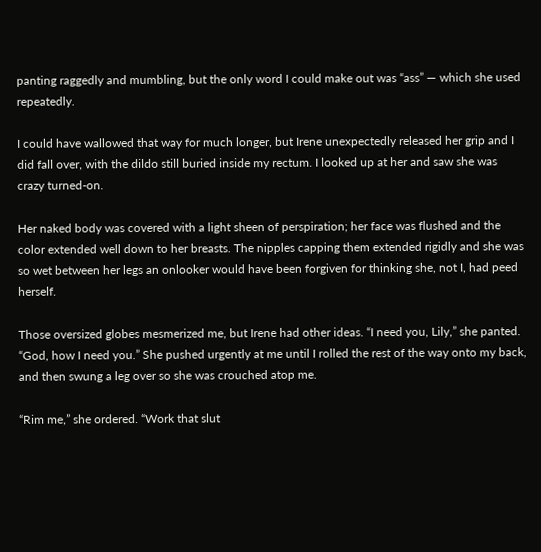panting raggedly and mumbling, but the only word I could make out was “ass” — which she used repeatedly.

I could have wallowed that way for much longer, but Irene unexpectedly released her grip and I did fall over, with the dildo still buried inside my rectum. I looked up at her and saw she was crazy turned-on.

Her naked body was covered with a light sheen of perspiration; her face was flushed and the color extended well down to her breasts. The nipples capping them extended rigidly and she was so wet between her legs an onlooker would have been forgiven for thinking she, not I, had peed herself.

Those oversized globes mesmerized me, but Irene had other ideas. “I need you, Lily,” she panted. “God, how I need you.” She pushed urgently at me until I rolled the rest of the way onto my back, and then swung a leg over so she was crouched atop me.

“Rim me,” she ordered. “Work that slut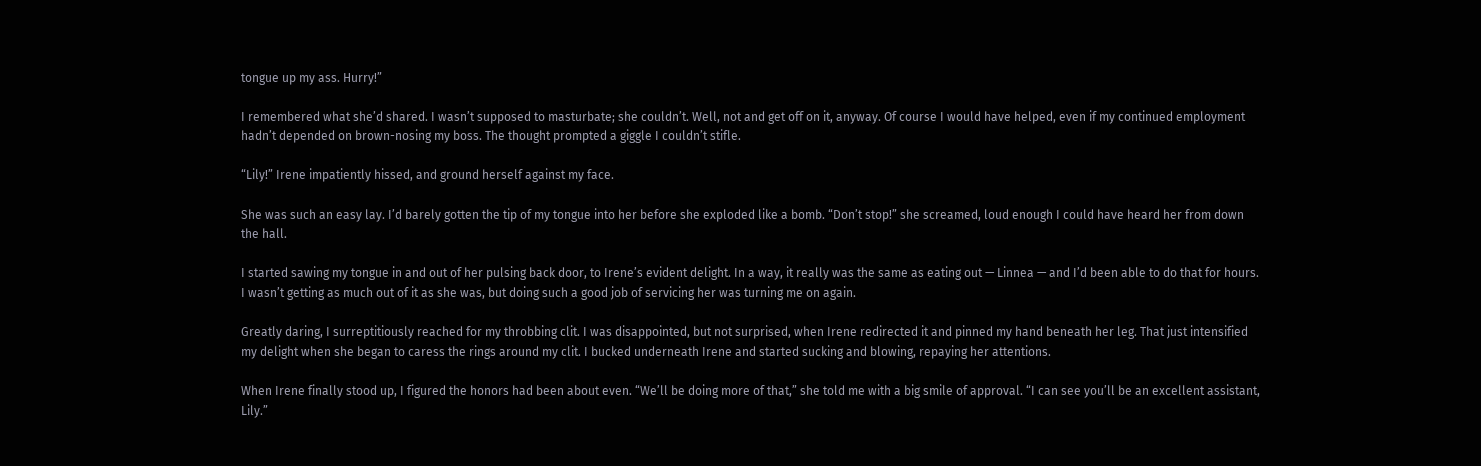tongue up my ass. Hurry!”

I remembered what she’d shared. I wasn’t supposed to masturbate; she couldn’t. Well, not and get off on it, anyway. Of course I would have helped, even if my continued employment hadn’t depended on brown-nosing my boss. The thought prompted a giggle I couldn’t stifle.

“Lily!” Irene impatiently hissed, and ground herself against my face.

She was such an easy lay. I’d barely gotten the tip of my tongue into her before she exploded like a bomb. “Don’t stop!” she screamed, loud enough I could have heard her from down the hall.

I started sawing my tongue in and out of her pulsing back door, to Irene’s evident delight. In a way, it really was the same as eating out — Linnea — and I’d been able to do that for hours. I wasn’t getting as much out of it as she was, but doing such a good job of servicing her was turning me on again.

Greatly daring, I surreptitiously reached for my throbbing clit. I was disappointed, but not surprised, when Irene redirected it and pinned my hand beneath her leg. That just intensified my delight when she began to caress the rings around my clit. I bucked underneath Irene and started sucking and blowing, repaying her attentions.

When Irene finally stood up, I figured the honors had been about even. “We’ll be doing more of that,” she told me with a big smile of approval. “I can see you’ll be an excellent assistant, Lily.”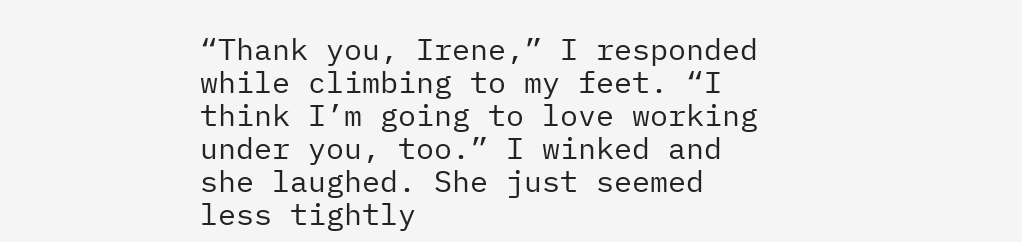“Thank you, Irene,” I responded while climbing to my feet. “I think I’m going to love working under you, too.” I winked and she laughed. She just seemed less tightly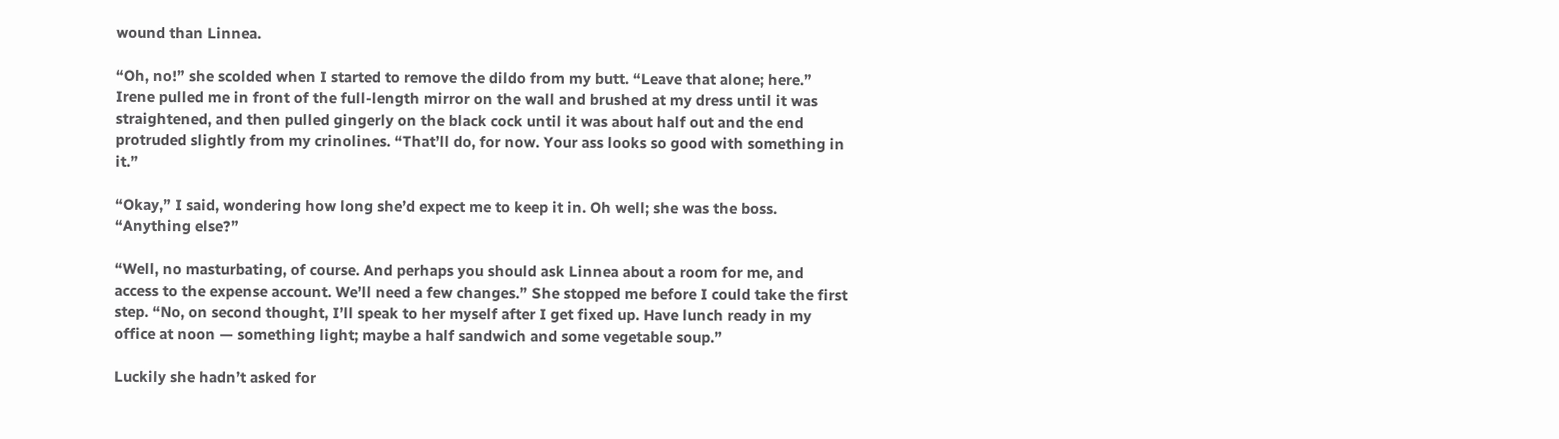wound than Linnea.

“Oh, no!” she scolded when I started to remove the dildo from my butt. “Leave that alone; here.” Irene pulled me in front of the full-length mirror on the wall and brushed at my dress until it was straightened, and then pulled gingerly on the black cock until it was about half out and the end protruded slightly from my crinolines. “That’ll do, for now. Your ass looks so good with something in it.”

“Okay,” I said, wondering how long she’d expect me to keep it in. Oh well; she was the boss. “Anything else?”

“Well, no masturbating, of course. And perhaps you should ask Linnea about a room for me, and access to the expense account. We’ll need a few changes.” She stopped me before I could take the first step. “No, on second thought, I’ll speak to her myself after I get fixed up. Have lunch ready in my office at noon — something light; maybe a half sandwich and some vegetable soup.”

Luckily she hadn’t asked for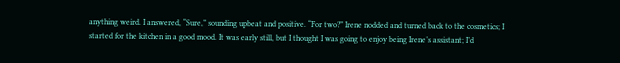anything weird. I answered, “Sure,” sounding upbeat and positive. “For two?” Irene nodded and turned back to the cosmetics; I started for the kitchen in a good mood. It was early still, but I thought I was going to enjoy being Irene’s assistant; I’d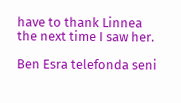have to thank Linnea the next time I saw her.

Ben Esra telefonda seni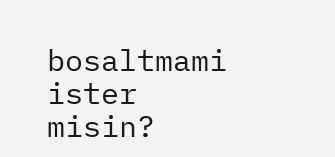bosaltmami ister misin?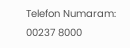Telefon Numaram: 00237 8000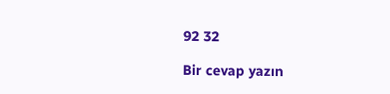92 32

Bir cevap yazın